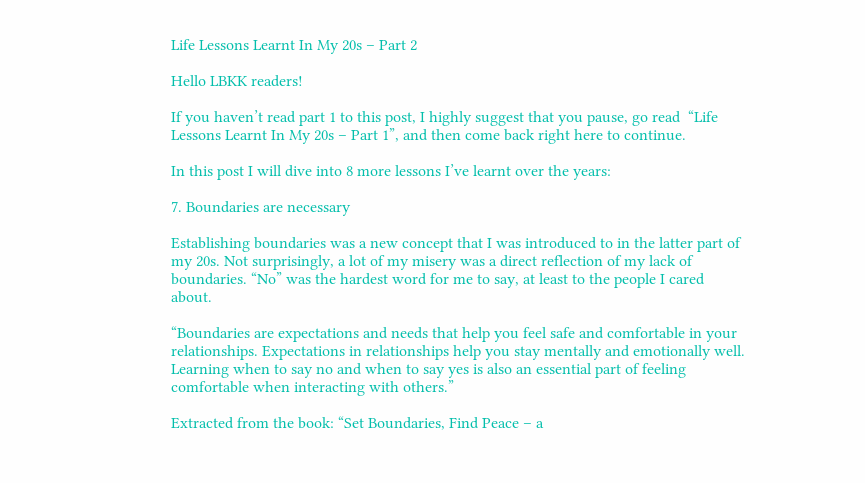Life Lessons Learnt In My 20s – Part 2

Hello LBKK readers!

If you haven’t read part 1 to this post, I highly suggest that you pause, go read  “Life Lessons Learnt In My 20s – Part 1”, and then come back right here to continue.

In this post I will dive into 8 more lessons I’ve learnt over the years:

7. Boundaries are necessary

Establishing boundaries was a new concept that I was introduced to in the latter part of my 20s. Not surprisingly, a lot of my misery was a direct reflection of my lack of boundaries. “No” was the hardest word for me to say, at least to the people I cared about.

“Boundaries are expectations and needs that help you feel safe and comfortable in your relationships. Expectations in relationships help you stay mentally and emotionally well. Learning when to say no and when to say yes is also an essential part of feeling comfortable when interacting with others.”

Extracted from the book: “Set Boundaries, Find Peace – a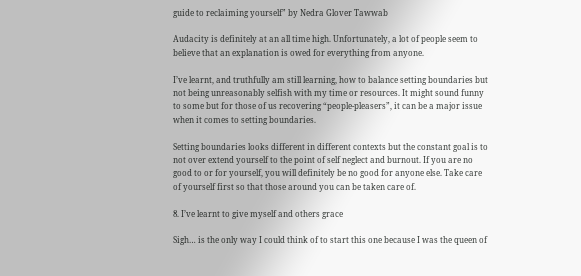guide to reclaiming yourself” by Nedra Glover Tawwab

Audacity is definitely at an all time high. Unfortunately, a lot of people seem to believe that an explanation is owed for everything from anyone.

I’ve learnt, and truthfully am still learning, how to balance setting boundaries but not being unreasonably selfish with my time or resources. It might sound funny to some but for those of us recovering “people-pleasers”, it can be a major issue when it comes to setting boundaries.

Setting boundaries looks different in different contexts but the constant goal is to not over extend yourself to the point of self neglect and burnout. If you are no good to or for yourself, you will definitely be no good for anyone else. Take care of yourself first so that those around you can be taken care of.

8. I’ve learnt to give myself and others grace

Sigh… is the only way I could think of to start this one because I was the queen of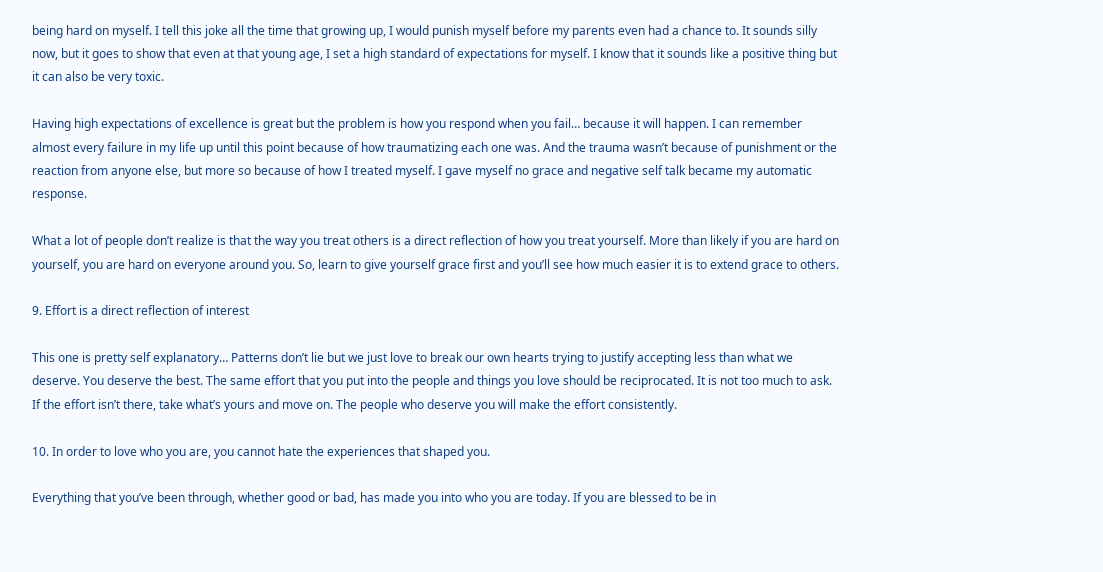being hard on myself. I tell this joke all the time that growing up, I would punish myself before my parents even had a chance to. It sounds silly now, but it goes to show that even at that young age, I set a high standard of expectations for myself. I know that it sounds like a positive thing but it can also be very toxic.

Having high expectations of excellence is great but the problem is how you respond when you fail… because it will happen. I can remember almost every failure in my life up until this point because of how traumatizing each one was. And the trauma wasn’t because of punishment or the reaction from anyone else, but more so because of how I treated myself. I gave myself no grace and negative self talk became my automatic response.

What a lot of people don’t realize is that the way you treat others is a direct reflection of how you treat yourself. More than likely if you are hard on yourself, you are hard on everyone around you. So, learn to give yourself grace first and you’ll see how much easier it is to extend grace to others.

9. Effort is a direct reflection of interest

This one is pretty self explanatory… Patterns don’t lie but we just love to break our own hearts trying to justify accepting less than what we deserve. You deserve the best. The same effort that you put into the people and things you love should be reciprocated. It is not too much to ask. If the effort isn’t there, take what’s yours and move on. The people who deserve you will make the effort consistently.

10. In order to love who you are, you cannot hate the experiences that shaped you.

Everything that you’ve been through, whether good or bad, has made you into who you are today. If you are blessed to be in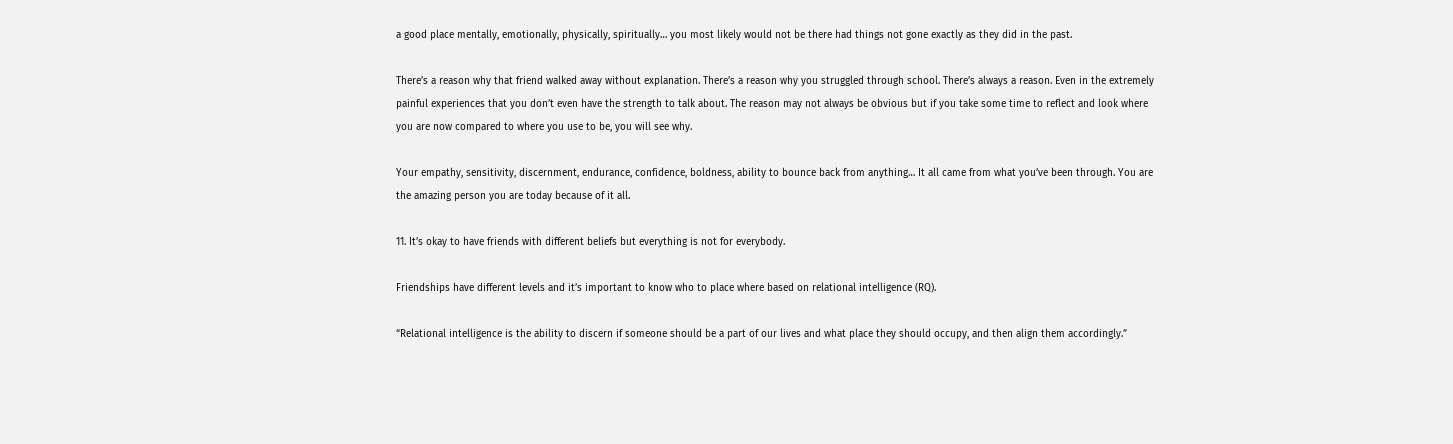a good place mentally, emotionally, physically, spiritually… you most likely would not be there had things not gone exactly as they did in the past.

There’s a reason why that friend walked away without explanation. There’s a reason why you struggled through school. There’s always a reason. Even in the extremely painful experiences that you don’t even have the strength to talk about. The reason may not always be obvious but if you take some time to reflect and look where you are now compared to where you use to be, you will see why.

Your empathy, sensitivity, discernment, endurance, confidence, boldness, ability to bounce back from anything… It all came from what you’ve been through. You are the amazing person you are today because of it all.

11. It’s okay to have friends with different beliefs but everything is not for everybody.

Friendships have different levels and it’s important to know who to place where based on relational intelligence (RQ).

“Relational intelligence is the ability to discern if someone should be a part of our lives and what place they should occupy, and then align them accordingly.”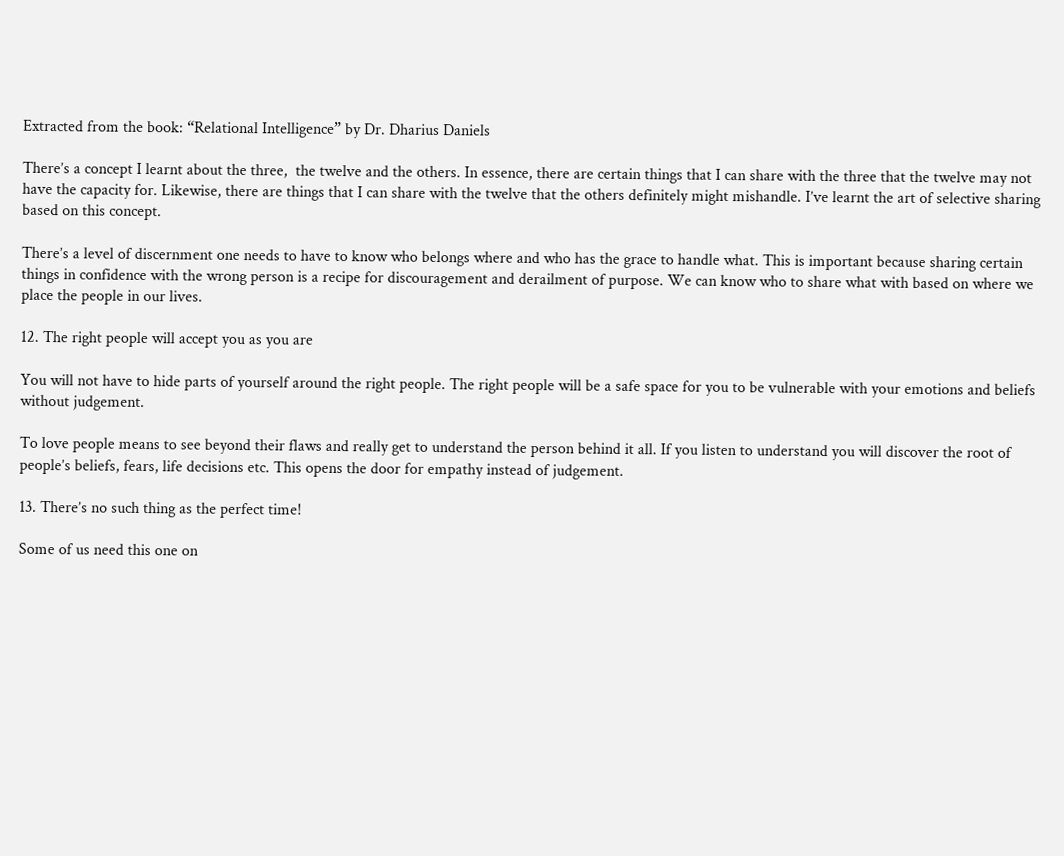Extracted from the book: “Relational Intelligence” by Dr. Dharius Daniels

There’s a concept I learnt about the three,  the twelve and the others. In essence, there are certain things that I can share with the three that the twelve may not have the capacity for. Likewise, there are things that I can share with the twelve that the others definitely might mishandle. I’ve learnt the art of selective sharing based on this concept.

There’s a level of discernment one needs to have to know who belongs where and who has the grace to handle what. This is important because sharing certain things in confidence with the wrong person is a recipe for discouragement and derailment of purpose. We can know who to share what with based on where we place the people in our lives.

12. The right people will accept you as you are

You will not have to hide parts of yourself around the right people. The right people will be a safe space for you to be vulnerable with your emotions and beliefs without judgement.

To love people means to see beyond their flaws and really get to understand the person behind it all. If you listen to understand you will discover the root of people’s beliefs, fears, life decisions etc. This opens the door for empathy instead of judgement.

13. There’s no such thing as the perfect time!

Some of us need this one on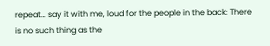repeat… say it with me, loud for the people in the back: There is no such thing as the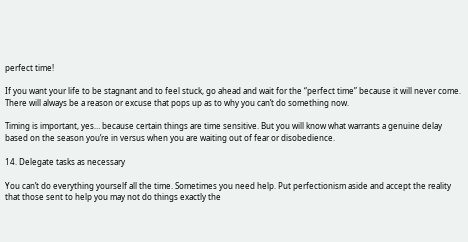perfect time!

If you want your life to be stagnant and to feel stuck, go ahead and wait for the “perfect time” because it will never come. There will always be a reason or excuse that pops up as to why you can’t do something now.

Timing is important, yes… because certain things are time sensitive. But you will know what warrants a genuine delay based on the season you’re in versus when you are waiting out of fear or disobedience.

14. Delegate tasks as necessary

You can’t do everything yourself all the time. Sometimes you need help. Put perfectionism aside and accept the reality that those sent to help you may not do things exactly the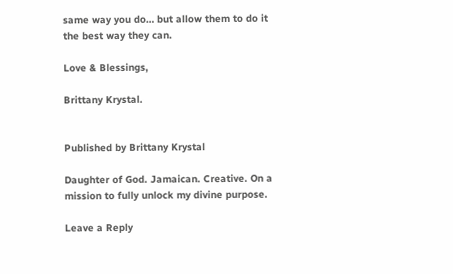same way you do… but allow them to do it the best way they can.

Love & Blessings,

Brittany Krystal.


Published by Brittany Krystal

Daughter of God. Jamaican. Creative. On a mission to fully unlock my divine purpose.

Leave a Reply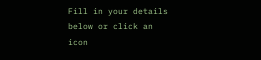Fill in your details below or click an icon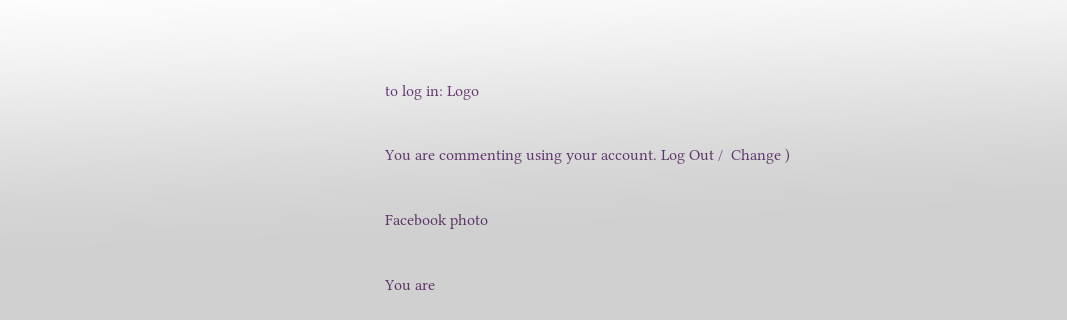to log in: Logo

You are commenting using your account. Log Out /  Change )

Facebook photo

You are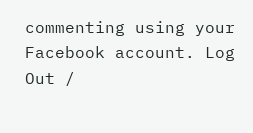commenting using your Facebook account. Log Out /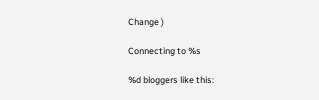Change )

Connecting to %s

%d bloggers like this: